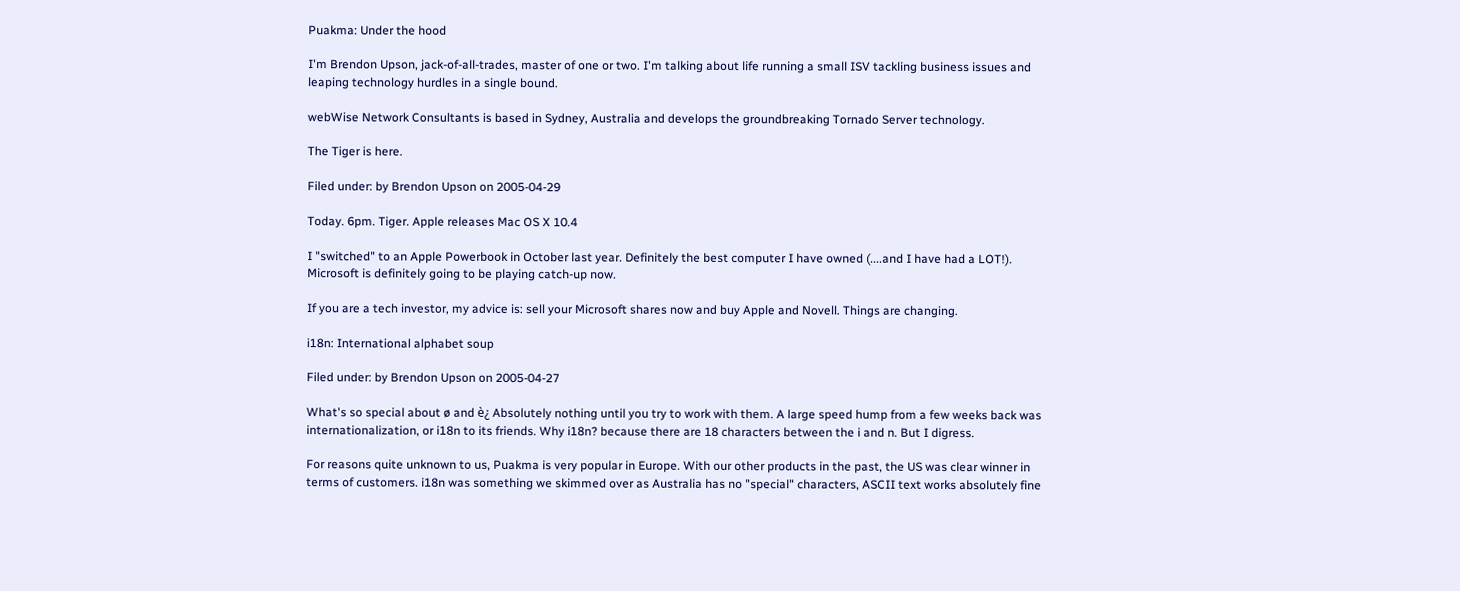Puakma: Under the hood

I'm Brendon Upson, jack-of-all-trades, master of one or two. I'm talking about life running a small ISV tackling business issues and leaping technology hurdles in a single bound.

webWise Network Consultants is based in Sydney, Australia and develops the groundbreaking Tornado Server technology.

The Tiger is here.

Filed under: by Brendon Upson on 2005-04-29

Today. 6pm. Tiger. Apple releases Mac OS X 10.4

I "switched" to an Apple Powerbook in October last year. Definitely the best computer I have owned (....and I have had a LOT!). Microsoft is definitely going to be playing catch-up now.

If you are a tech investor, my advice is: sell your Microsoft shares now and buy Apple and Novell. Things are changing.

i18n: International alphabet soup

Filed under: by Brendon Upson on 2005-04-27

What's so special about ø and è¿ Absolutely nothing until you try to work with them. A large speed hump from a few weeks back was internationalization, or i18n to its friends. Why i18n? because there are 18 characters between the i and n. But I digress.

For reasons quite unknown to us, Puakma is very popular in Europe. With our other products in the past, the US was clear winner in terms of customers. i18n was something we skimmed over as Australia has no "special" characters, ASCII text works absolutely fine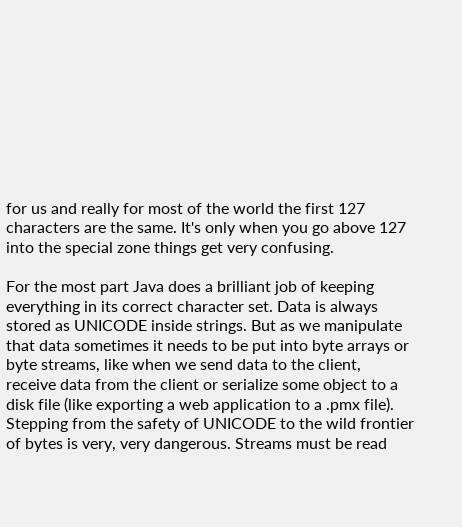for us and really for most of the world the first 127 characters are the same. It's only when you go above 127 into the special zone things get very confusing.

For the most part Java does a brilliant job of keeping everything in its correct character set. Data is always stored as UNICODE inside strings. But as we manipulate that data sometimes it needs to be put into byte arrays or byte streams, like when we send data to the client, receive data from the client or serialize some object to a disk file (like exporting a web application to a .pmx file). Stepping from the safety of UNICODE to the wild frontier of bytes is very, very dangerous. Streams must be read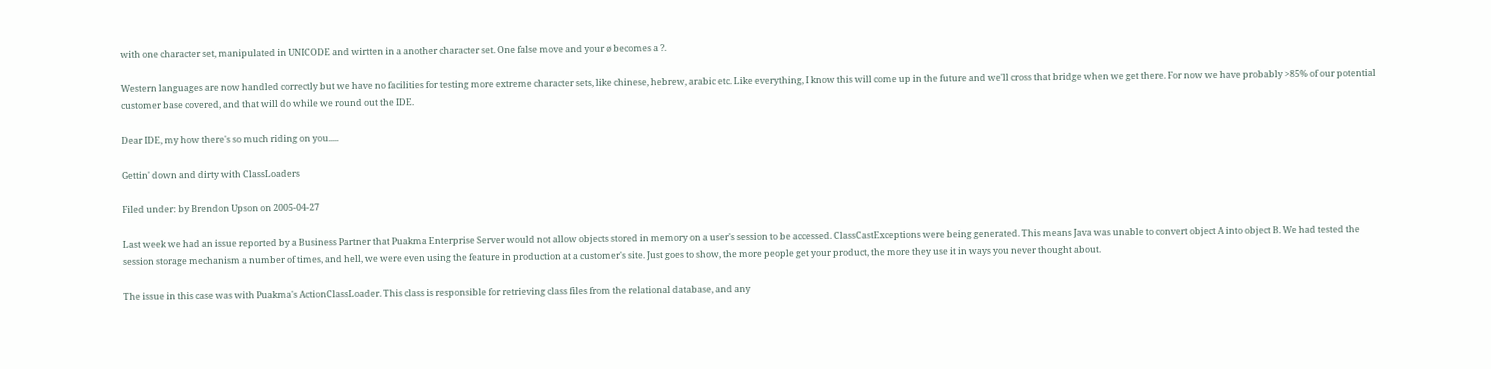with one character set, manipulated in UNICODE and wirtten in a another character set. One false move and your ø becomes a ?.

Western languages are now handled correctly but we have no facilities for testing more extreme character sets, like chinese, hebrew, arabic etc. Like everything, I know this will come up in the future and we'll cross that bridge when we get there. For now we have probably >85% of our potential customer base covered, and that will do while we round out the IDE.

Dear IDE, my how there's so much riding on you.....

Gettin' down and dirty with ClassLoaders

Filed under: by Brendon Upson on 2005-04-27

Last week we had an issue reported by a Business Partner that Puakma Enterprise Server would not allow objects stored in memory on a user's session to be accessed. ClassCastExceptions were being generated. This means Java was unable to convert object A into object B. We had tested the session storage mechanism a number of times, and hell, we were even using the feature in production at a customer's site. Just goes to show, the more people get your product, the more they use it in ways you never thought about.

The issue in this case was with Puakma's ActionClassLoader. This class is responsible for retrieving class files from the relational database, and any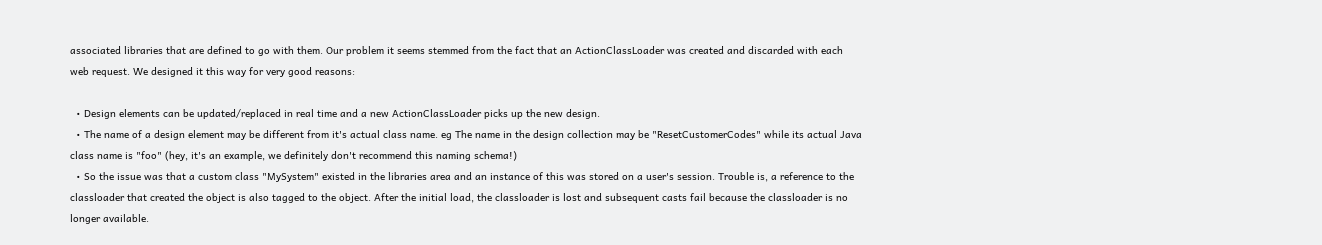associated libraries that are defined to go with them. Our problem it seems stemmed from the fact that an ActionClassLoader was created and discarded with each web request. We designed it this way for very good reasons:

  • Design elements can be updated/replaced in real time and a new ActionClassLoader picks up the new design.
  • The name of a design element may be different from it's actual class name. eg The name in the design collection may be "ResetCustomerCodes" while its actual Java class name is "foo" (hey, it's an example, we definitely don't recommend this naming schema!)
  • So the issue was that a custom class "MySystem" existed in the libraries area and an instance of this was stored on a user's session. Trouble is, a reference to the classloader that created the object is also tagged to the object. After the initial load, the classloader is lost and subsequent casts fail because the classloader is no longer available.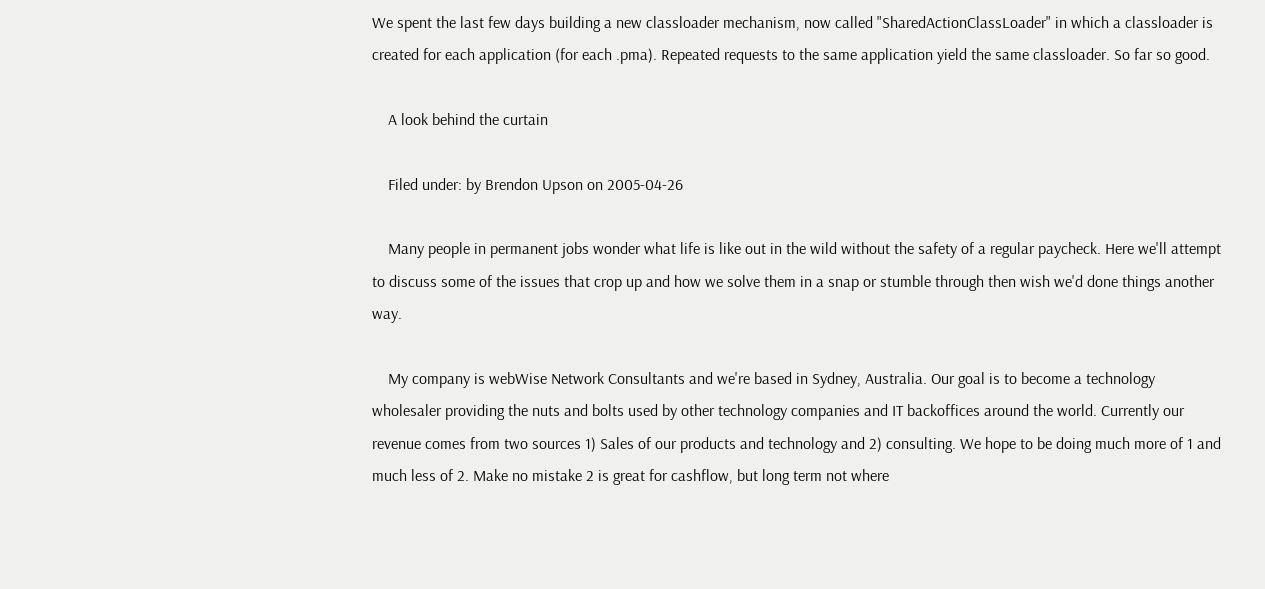We spent the last few days building a new classloader mechanism, now called "SharedActionClassLoader" in which a classloader is created for each application (for each .pma). Repeated requests to the same application yield the same classloader. So far so good.

    A look behind the curtain

    Filed under: by Brendon Upson on 2005-04-26

    Many people in permanent jobs wonder what life is like out in the wild without the safety of a regular paycheck. Here we'll attempt to discuss some of the issues that crop up and how we solve them in a snap or stumble through then wish we'd done things another way.

    My company is webWise Network Consultants and we're based in Sydney, Australia. Our goal is to become a technology wholesaler providing the nuts and bolts used by other technology companies and IT backoffices around the world. Currently our revenue comes from two sources 1) Sales of our products and technology and 2) consulting. We hope to be doing much more of 1 and much less of 2. Make no mistake 2 is great for cashflow, but long term not where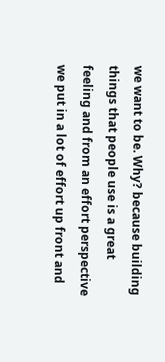we want to be. Why? because building things that people use is a great feeling and from an effort perspective we put in a lot of effort up front and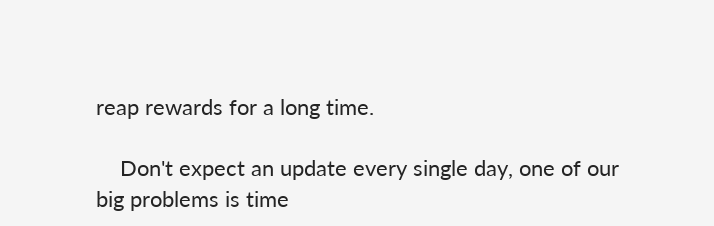reap rewards for a long time.

    Don't expect an update every single day, one of our big problems is time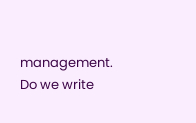management. Do we write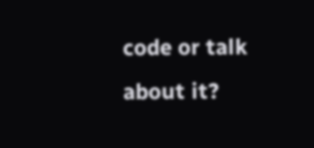code or talk about it?